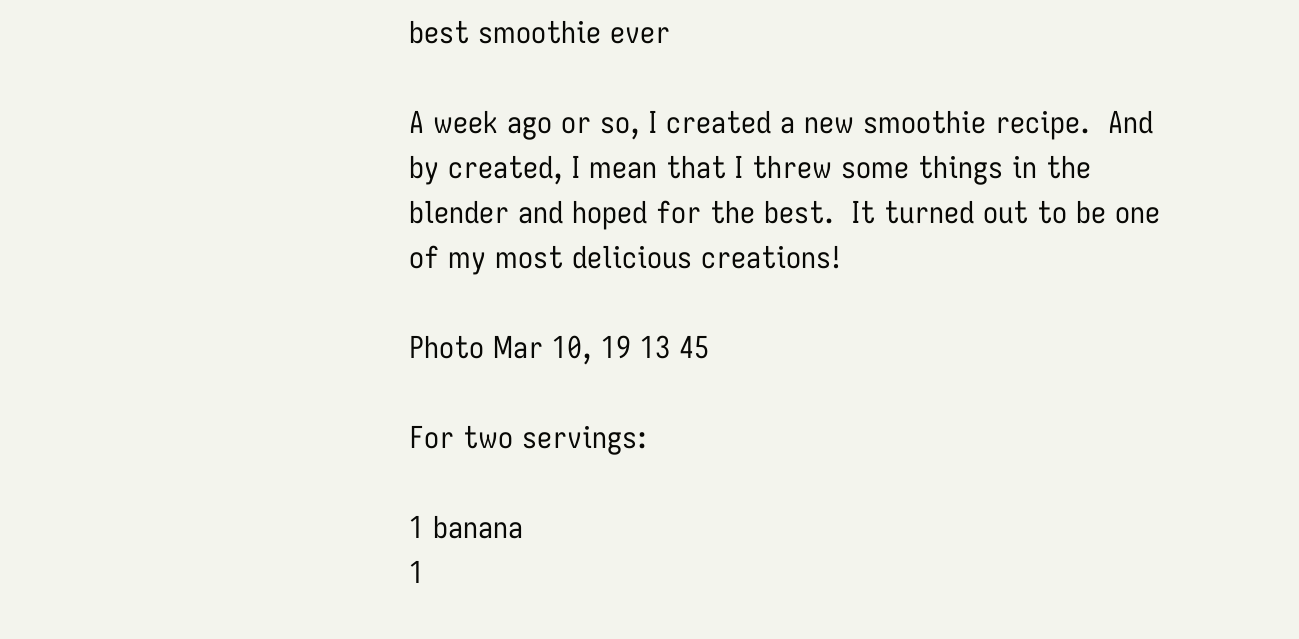best smoothie ever

A week ago or so, I created a new smoothie recipe.  And by created, I mean that I threw some things in the blender and hoped for the best.  It turned out to be one of my most delicious creations!

Photo Mar 10, 19 13 45

For two servings:

1 banana
1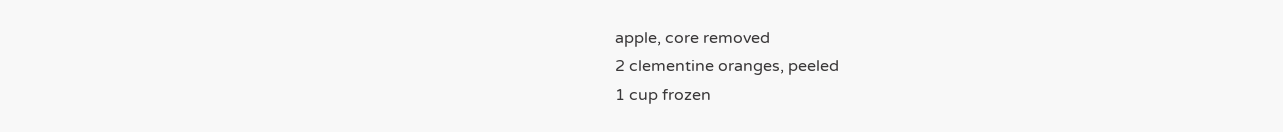apple, core removed
2 clementine oranges, peeled
1 cup frozen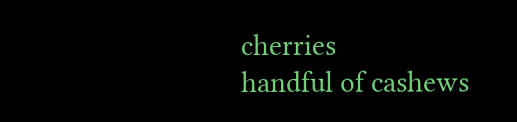cherries
handful of cashews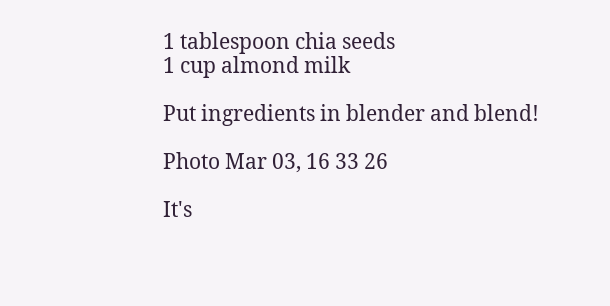1 tablespoon chia seeds
1 cup almond milk

Put ingredients in blender and blend!

Photo Mar 03, 16 33 26

It's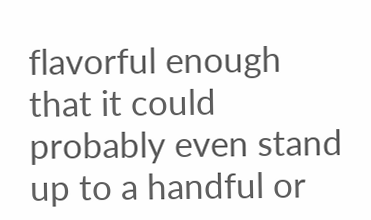flavorful enough that it could probably even stand up to a handful or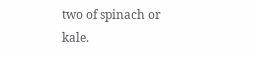two of spinach or kale.